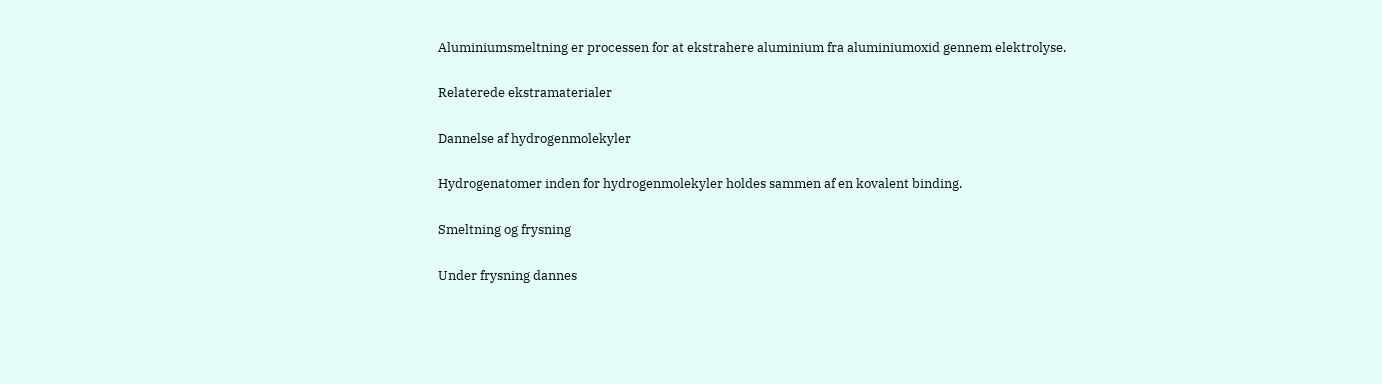Aluminiumsmeltning er processen for at ekstrahere aluminium fra aluminiumoxid gennem elektrolyse.

Relaterede ekstramaterialer

Dannelse af hydrogenmolekyler

Hydrogenatomer inden for hydrogenmolekyler holdes sammen af en kovalent binding.

Smeltning og frysning

Under frysning dannes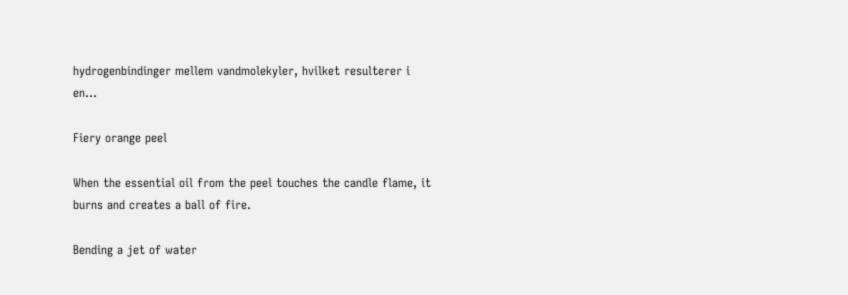hydrogenbindinger mellem vandmolekyler, hvilket resulterer i en...

Fiery orange peel

When the essential oil from the peel touches the candle flame, it burns and creates a ball of fire.

Bending a jet of water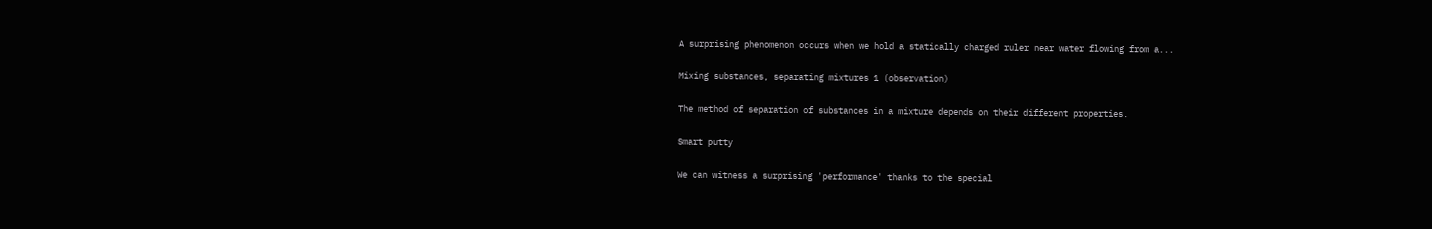A surprising phenomenon occurs when we hold a statically charged ruler near water flowing from a...

Mixing substances, separating mixtures 1 (observation)

The method of separation of substances in a mixture depends on their different properties.

Smart putty

We can witness a surprising 'performance' thanks to the special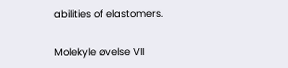abilities of elastomers.

Molekyle øvelse VII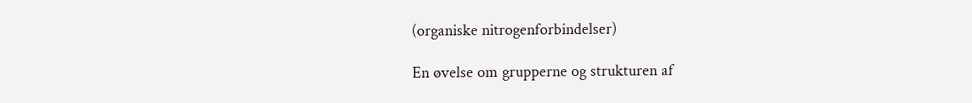(organiske nitrogenforbindelser)

En øvelse om grupperne og strukturen af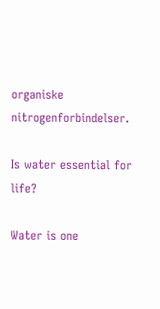organiske nitrogenforbindelser.

Is water essential for life?

Water is one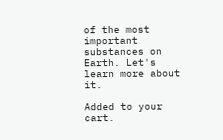of the most important substances on Earth. Let's learn more about it.

Added to your cart.